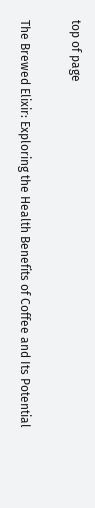top of page

The Brewed Elixir: Exploring the Health Benefits of Coffee and Its Potential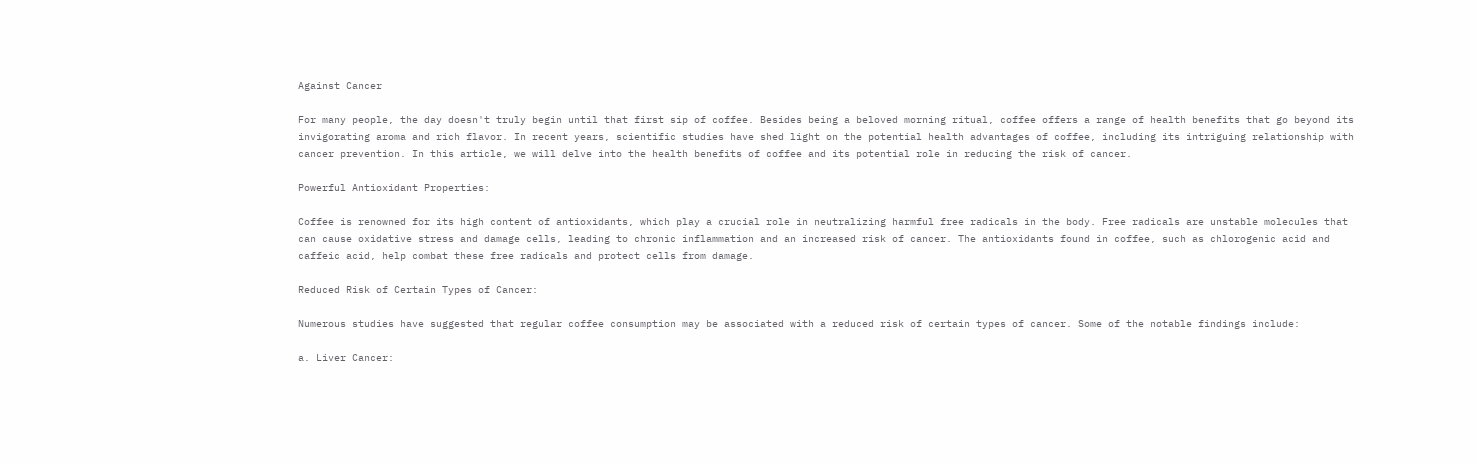Against Cancer

For many people, the day doesn't truly begin until that first sip of coffee. Besides being a beloved morning ritual, coffee offers a range of health benefits that go beyond its invigorating aroma and rich flavor. In recent years, scientific studies have shed light on the potential health advantages of coffee, including its intriguing relationship with cancer prevention. In this article, we will delve into the health benefits of coffee and its potential role in reducing the risk of cancer.

Powerful Antioxidant Properties:

Coffee is renowned for its high content of antioxidants, which play a crucial role in neutralizing harmful free radicals in the body. Free radicals are unstable molecules that can cause oxidative stress and damage cells, leading to chronic inflammation and an increased risk of cancer. The antioxidants found in coffee, such as chlorogenic acid and caffeic acid, help combat these free radicals and protect cells from damage.

Reduced Risk of Certain Types of Cancer:

Numerous studies have suggested that regular coffee consumption may be associated with a reduced risk of certain types of cancer. Some of the notable findings include:

a. Liver Cancer: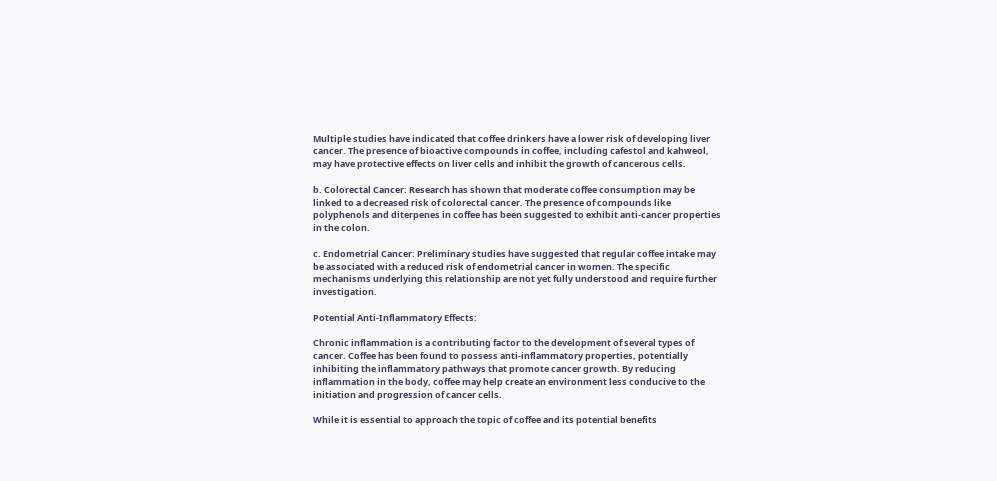Multiple studies have indicated that coffee drinkers have a lower risk of developing liver cancer. The presence of bioactive compounds in coffee, including cafestol and kahweol, may have protective effects on liver cells and inhibit the growth of cancerous cells.

b. Colorectal Cancer: Research has shown that moderate coffee consumption may be linked to a decreased risk of colorectal cancer. The presence of compounds like polyphenols and diterpenes in coffee has been suggested to exhibit anti-cancer properties in the colon.

c. Endometrial Cancer: Preliminary studies have suggested that regular coffee intake may be associated with a reduced risk of endometrial cancer in women. The specific mechanisms underlying this relationship are not yet fully understood and require further investigation.

Potential Anti-Inflammatory Effects:

Chronic inflammation is a contributing factor to the development of several types of cancer. Coffee has been found to possess anti-inflammatory properties, potentially inhibiting the inflammatory pathways that promote cancer growth. By reducing inflammation in the body, coffee may help create an environment less conducive to the initiation and progression of cancer cells.

While it is essential to approach the topic of coffee and its potential benefits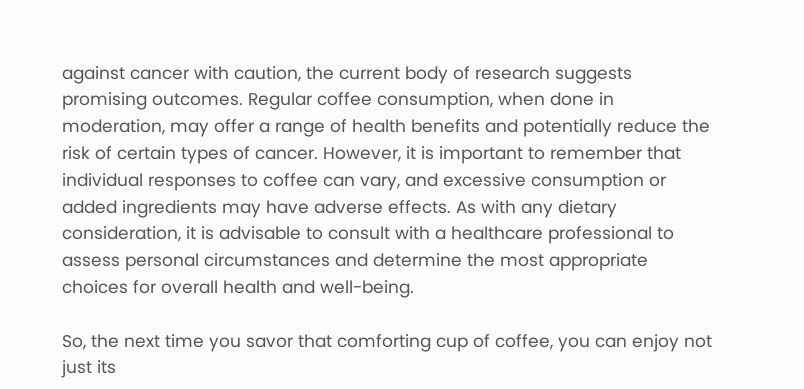against cancer with caution, the current body of research suggests promising outcomes. Regular coffee consumption, when done in moderation, may offer a range of health benefits and potentially reduce the risk of certain types of cancer. However, it is important to remember that individual responses to coffee can vary, and excessive consumption or added ingredients may have adverse effects. As with any dietary consideration, it is advisable to consult with a healthcare professional to assess personal circumstances and determine the most appropriate choices for overall health and well-being.

So, the next time you savor that comforting cup of coffee, you can enjoy not just its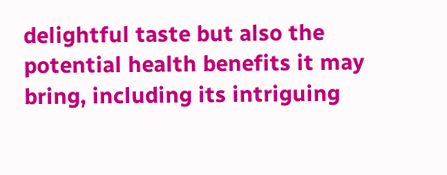delightful taste but also the potential health benefits it may bring, including its intriguing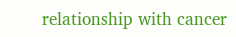relationship with cancer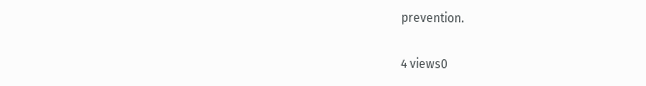prevention.

4 views0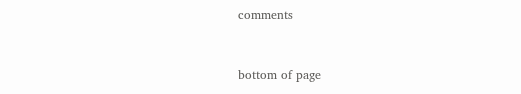comments


bottom of page